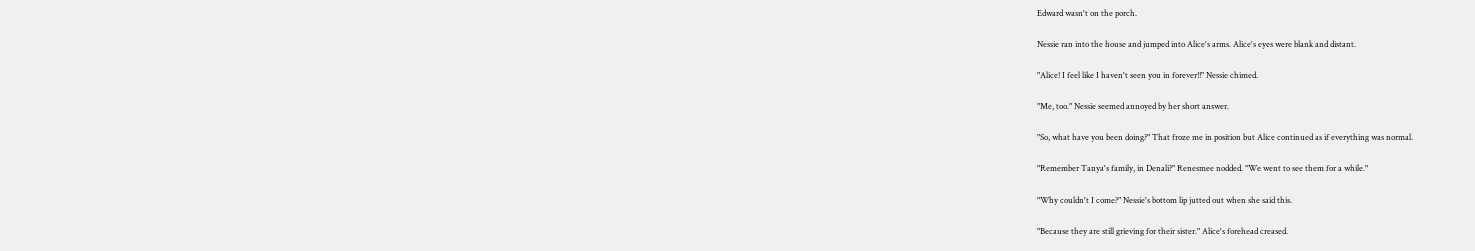Edward wasn't on the porch.

Nessie ran into the house and jumped into Alice's arms. Alice's eyes were blank and distant.

"Alice! I feel like I haven't seen you in forever!!" Nessie chimed.

"Me, too." Nessie seemed annoyed by her short answer.

"So, what have you been doing?" That froze me in position but Alice continued as if everything was normal.

"Remember Tanya's family, in Denali?" Renesmee nodded. "We went to see them for a while."

"Why couldn't I come?" Nessie's bottom lip jutted out when she said this.

"Because they are still grieving for their sister." Alice's forehead creased.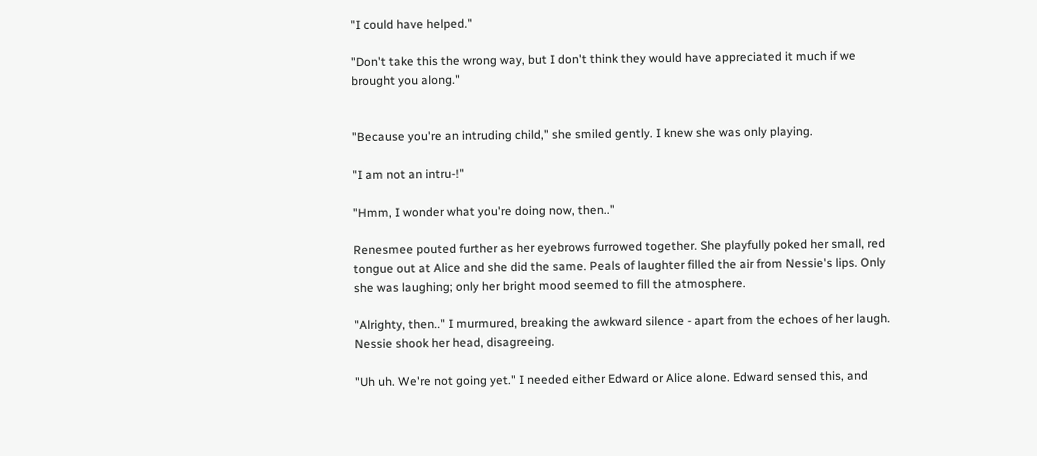"I could have helped."

"Don't take this the wrong way, but I don't think they would have appreciated it much if we brought you along."


"Because you're an intruding child," she smiled gently. I knew she was only playing.

"I am not an intru-!"

"Hmm, I wonder what you're doing now, then.."

Renesmee pouted further as her eyebrows furrowed together. She playfully poked her small, red tongue out at Alice and she did the same. Peals of laughter filled the air from Nessie's lips. Only she was laughing; only her bright mood seemed to fill the atmosphere.

"Alrighty, then.." I murmured, breaking the awkward silence - apart from the echoes of her laugh. Nessie shook her head, disagreeing.

"Uh uh. We're not going yet." I needed either Edward or Alice alone. Edward sensed this, and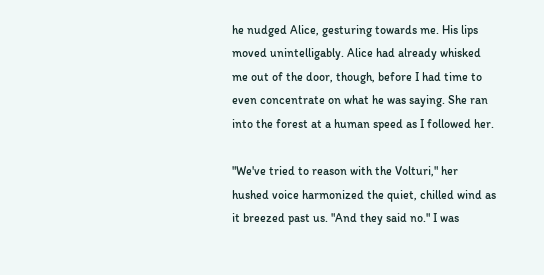he nudged Alice, gesturing towards me. His lips moved unintelligably. Alice had already whisked me out of the door, though, before I had time to even concentrate on what he was saying. She ran into the forest at a human speed as I followed her.

"We've tried to reason with the Volturi," her hushed voice harmonized the quiet, chilled wind as it breezed past us. "And they said no." I was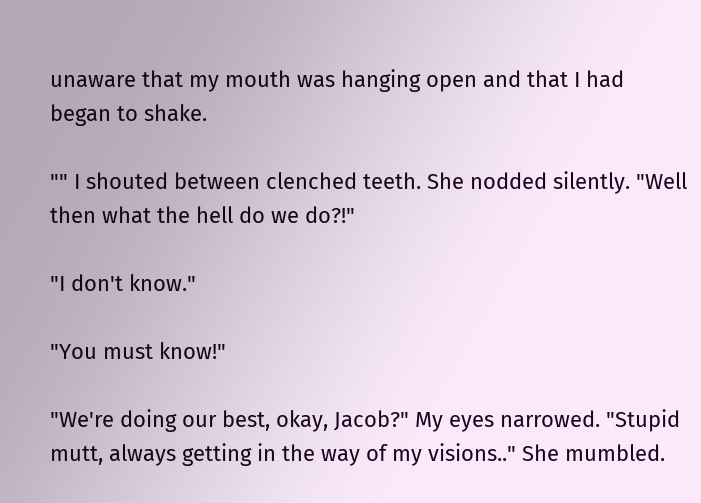unaware that my mouth was hanging open and that I had began to shake.

"" I shouted between clenched teeth. She nodded silently. "Well then what the hell do we do?!"

"I don't know."

"You must know!"

"We're doing our best, okay, Jacob?" My eyes narrowed. "Stupid mutt, always getting in the way of my visions.." She mumbled.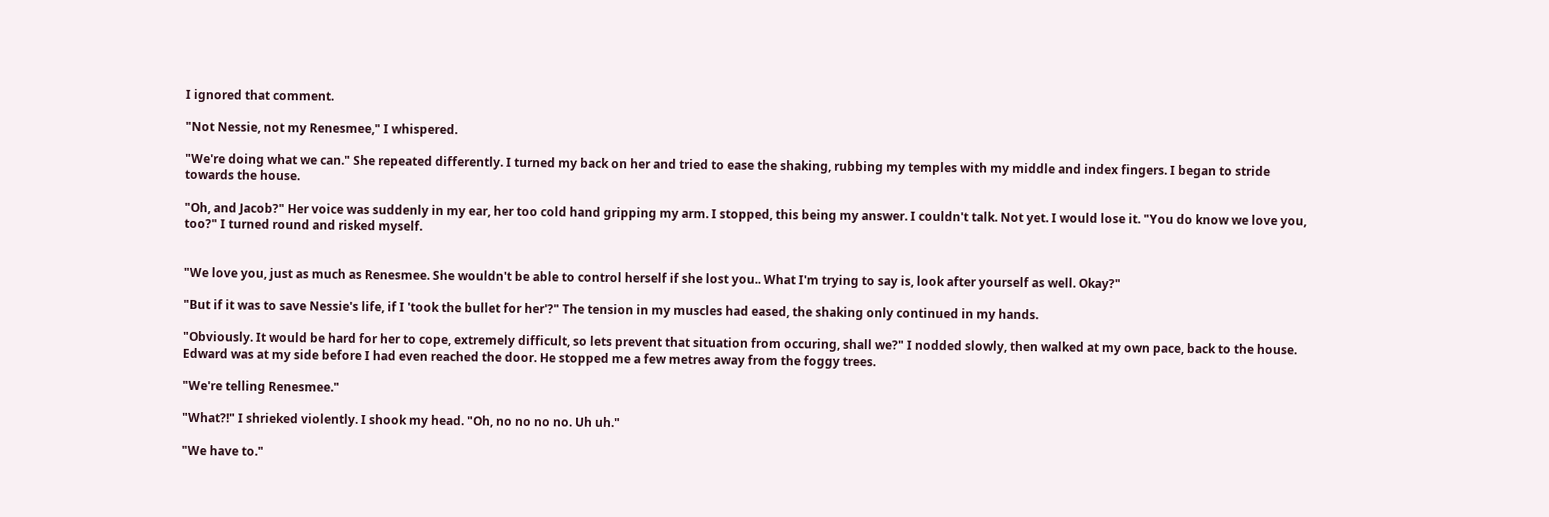I ignored that comment.

"Not Nessie, not my Renesmee," I whispered.

"We're doing what we can." She repeated differently. I turned my back on her and tried to ease the shaking, rubbing my temples with my middle and index fingers. I began to stride towards the house.

"Oh, and Jacob?" Her voice was suddenly in my ear, her too cold hand gripping my arm. I stopped, this being my answer. I couldn't talk. Not yet. I would lose it. "You do know we love you, too?" I turned round and risked myself.


"We love you, just as much as Renesmee. She wouldn't be able to control herself if she lost you.. What I'm trying to say is, look after yourself as well. Okay?"

"But if it was to save Nessie's life, if I 'took the bullet for her'?" The tension in my muscles had eased, the shaking only continued in my hands.

"Obviously. It would be hard for her to cope, extremely difficult, so lets prevent that situation from occuring, shall we?" I nodded slowly, then walked at my own pace, back to the house. Edward was at my side before I had even reached the door. He stopped me a few metres away from the foggy trees.

"We're telling Renesmee."

"What?!" I shrieked violently. I shook my head. "Oh, no no no no. Uh uh."

"We have to."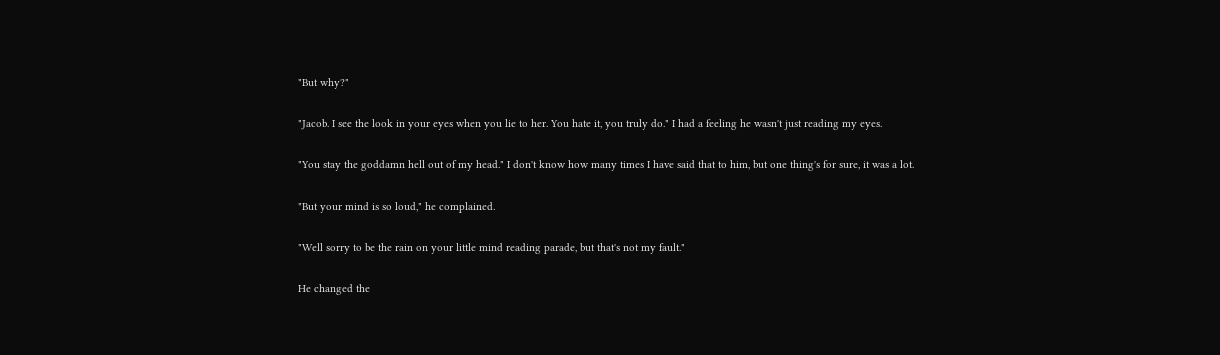"But why?"

"Jacob. I see the look in your eyes when you lie to her. You hate it, you truly do." I had a feeling he wasn't just reading my eyes.

"You stay the goddamn hell out of my head." I don't know how many times I have said that to him, but one thing's for sure, it was a lot.

"But your mind is so loud," he complained.

"Well sorry to be the rain on your little mind reading parade, but that's not my fault."

He changed the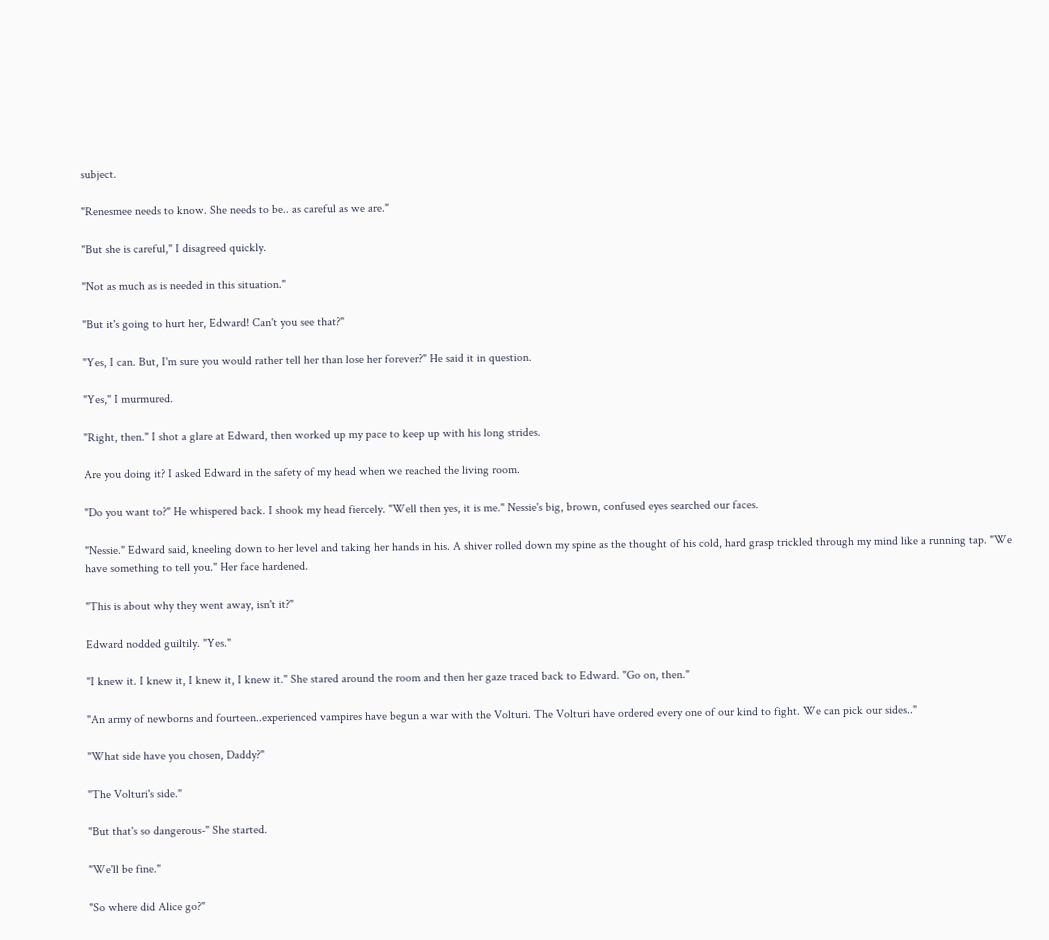subject.

"Renesmee needs to know. She needs to be.. as careful as we are."

"But she is careful," I disagreed quickly.

"Not as much as is needed in this situation."

"But it's going to hurt her, Edward! Can't you see that?"

"Yes, I can. But, I'm sure you would rather tell her than lose her forever?" He said it in question.

"Yes," I murmured.

"Right, then." I shot a glare at Edward, then worked up my pace to keep up with his long strides.

Are you doing it? I asked Edward in the safety of my head when we reached the living room.

"Do you want to?" He whispered back. I shook my head fiercely. "Well then yes, it is me." Nessie's big, brown, confused eyes searched our faces.

"Nessie." Edward said, kneeling down to her level and taking her hands in his. A shiver rolled down my spine as the thought of his cold, hard grasp trickled through my mind like a running tap. "We have something to tell you." Her face hardened.

"This is about why they went away, isn't it?"

Edward nodded guiltily. "Yes."

"I knew it. I knew it, I knew it, I knew it." She stared around the room and then her gaze traced back to Edward. "Go on, then."

"An army of newborns and fourteen..experienced vampires have begun a war with the Volturi. The Volturi have ordered every one of our kind to fight. We can pick our sides.."

"What side have you chosen, Daddy?"

"The Volturi's side."

"But that's so dangerous-" She started.

"We'll be fine."

"So where did Alice go?"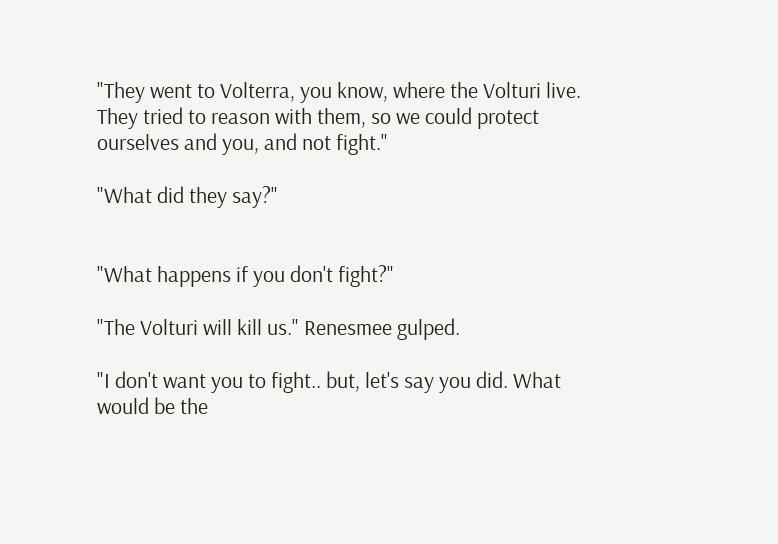"They went to Volterra, you know, where the Volturi live. They tried to reason with them, so we could protect ourselves and you, and not fight."

"What did they say?"


"What happens if you don't fight?"

"The Volturi will kill us." Renesmee gulped.

"I don't want you to fight.. but, let's say you did. What would be the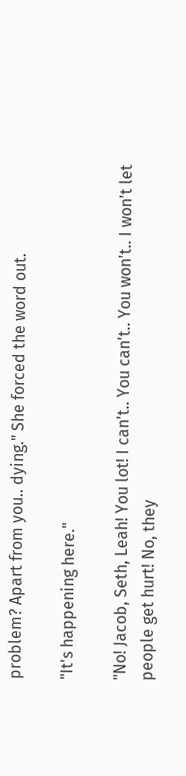problem? Apart from you.. dying." She forced the word out.

"It's happening here."

"No! Jacob, Seth, Leah! You lot! I can't.. You can't.. You won't.. I won't let people get hurt! No, they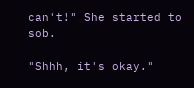can't!" She started to sob.

"Shhh, it's okay."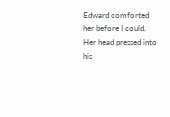Edward comforted her before I could. Her head pressed into his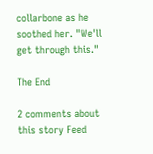collarbone as he soothed her. "We'll get through this."

The End

2 comments about this story Feed